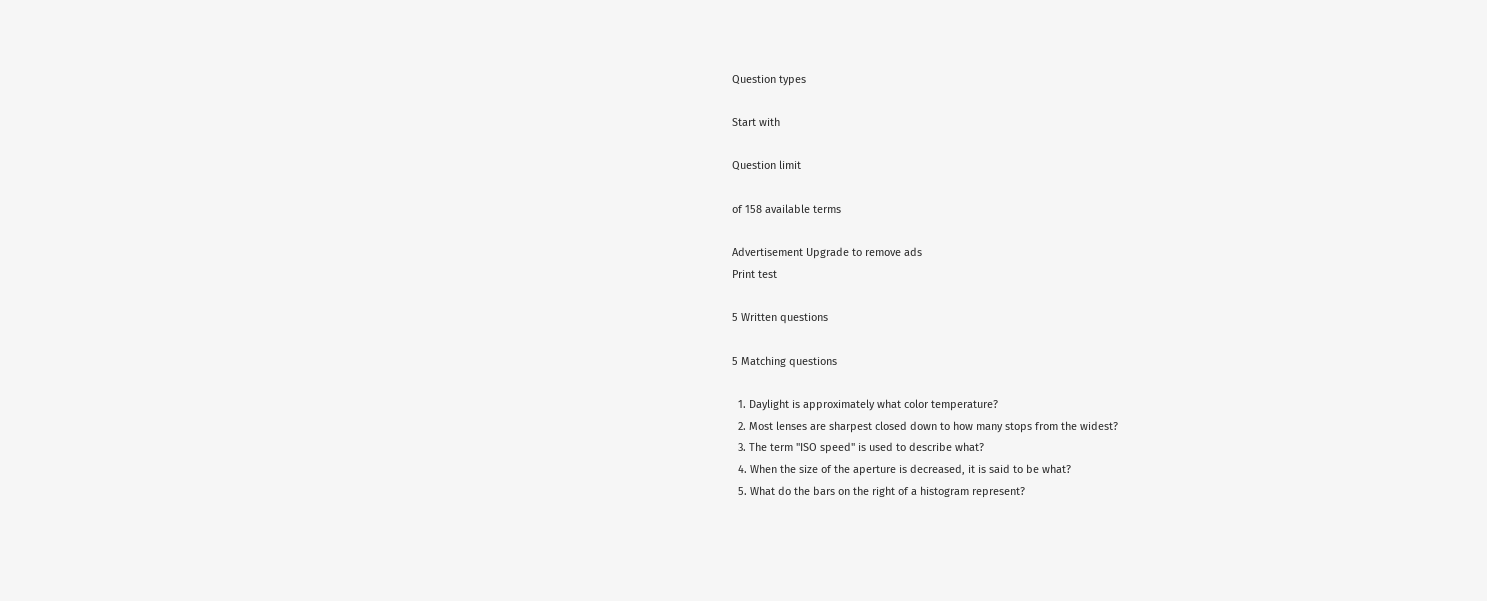Question types

Start with

Question limit

of 158 available terms

Advertisement Upgrade to remove ads
Print test

5 Written questions

5 Matching questions

  1. Daylight is approximately what color temperature?
  2. Most lenses are sharpest closed down to how many stops from the widest?
  3. The term "ISO speed" is used to describe what?
  4. When the size of the aperture is decreased, it is said to be what?
  5. What do the bars on the right of a histogram represent?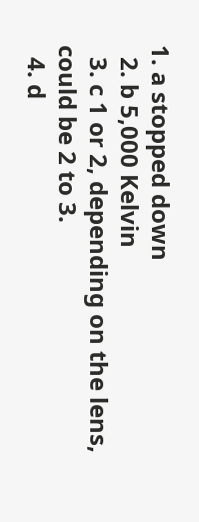1. a stopped down
  2. b 5,000 Kelvin
  3. c 1 or 2, depending on the lens, could be 2 to 3.
  4. d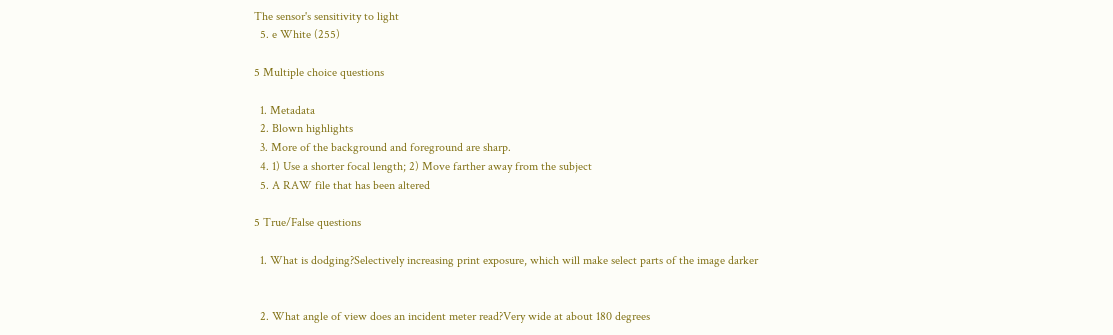The sensor's sensitivity to light
  5. e White (255)

5 Multiple choice questions

  1. Metadata
  2. Blown highlights
  3. More of the background and foreground are sharp.
  4. 1) Use a shorter focal length; 2) Move farther away from the subject
  5. A RAW file that has been altered

5 True/False questions

  1. What is dodging?Selectively increasing print exposure, which will make select parts of the image darker


  2. What angle of view does an incident meter read?Very wide at about 180 degrees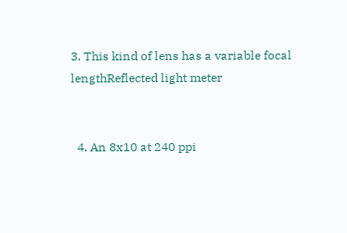3. This kind of lens has a variable focal lengthReflected light meter


  4. An 8x10 at 240 ppi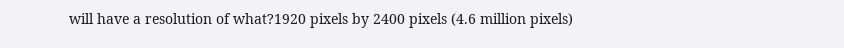will have a resolution of what?1920 pixels by 2400 pixels (4.6 million pixels)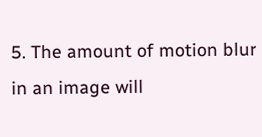5. The amount of motion blur in an image will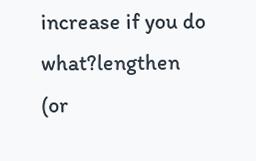increase if you do what?lengthen (or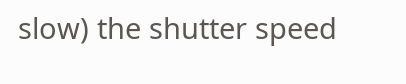slow) the shutter speed